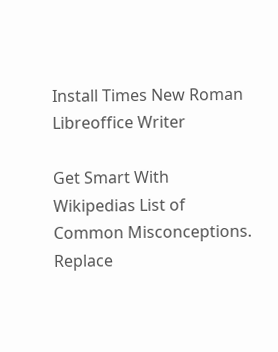Install Times New Roman Libreoffice Writer

Get Smart With Wikipedias List of Common Misconceptions. Replace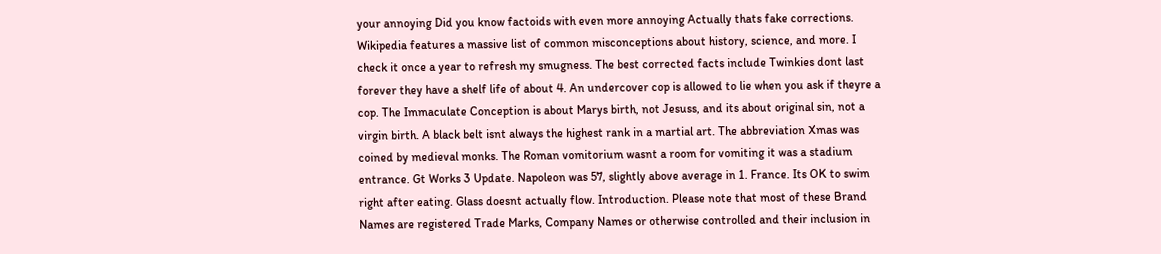your annoying Did you know factoids with even more annoying Actually thats fake corrections. Wikipedia features a massive list of common misconceptions about history, science, and more. I check it once a year to refresh my smugness. The best corrected facts include Twinkies dont last forever they have a shelf life of about 4. An undercover cop is allowed to lie when you ask if theyre a cop. The Immaculate Conception is about Marys birth, not Jesuss, and its about original sin, not a virgin birth. A black belt isnt always the highest rank in a martial art. The abbreviation Xmas was coined by medieval monks. The Roman vomitorium wasnt a room for vomiting it was a stadium entrance. Gt Works 3 Update. Napoleon was 57, slightly above average in 1. France. Its OK to swim right after eating. Glass doesnt actually flow. Introduction. Please note that most of these Brand Names are registered Trade Marks, Company Names or otherwise controlled and their inclusion in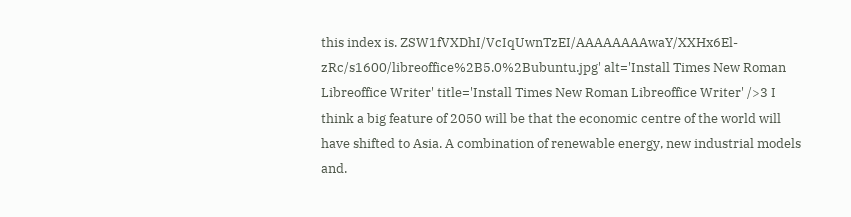this index is. ZSW1fVXDhI/VcIqUwnTzEI/AAAAAAAAwaY/XXHx6El-zRc/s1600/libreoffice%2B5.0%2Bubuntu.jpg' alt='Install Times New Roman Libreoffice Writer' title='Install Times New Roman Libreoffice Writer' />3 I think a big feature of 2050 will be that the economic centre of the world will have shifted to Asia. A combination of renewable energy, new industrial models and.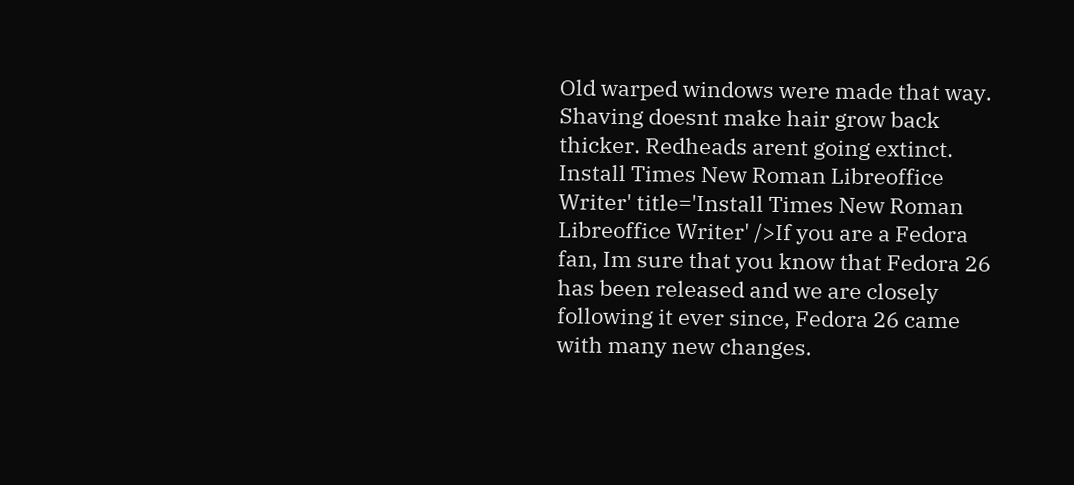Old warped windows were made that way. Shaving doesnt make hair grow back thicker. Redheads arent going extinct. Install Times New Roman Libreoffice Writer' title='Install Times New Roman Libreoffice Writer' />If you are a Fedora fan, Im sure that you know that Fedora 26 has been released and we are closely following it ever since, Fedora 26 came with many new changes.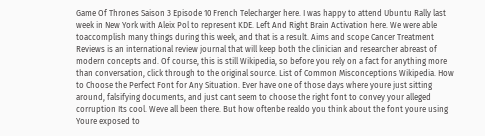Game Of Thrones Saison 3 Episode 10 French Telecharger here. I was happy to attend Ubuntu Rally last week in New York with Aleix Pol to represent KDE. Left And Right Brain Activation here. We were able toaccomplish many things during this week, and that is a result. Aims and scope Cancer Treatment Reviews is an international review journal that will keep both the clinician and researcher abreast of modern concepts and. Of course, this is still Wikipedia, so before you rely on a fact for anything more than conversation, click through to the original source. List of Common Misconceptions Wikipedia. How to Choose the Perfect Font for Any Situation. Ever have one of those days where youre just sitting around, falsifying documents, and just cant seem to choose the right font to convey your alleged corruption Its cool. Weve all been there. But how oftenbe realdo you think about the font youre using Youre exposed to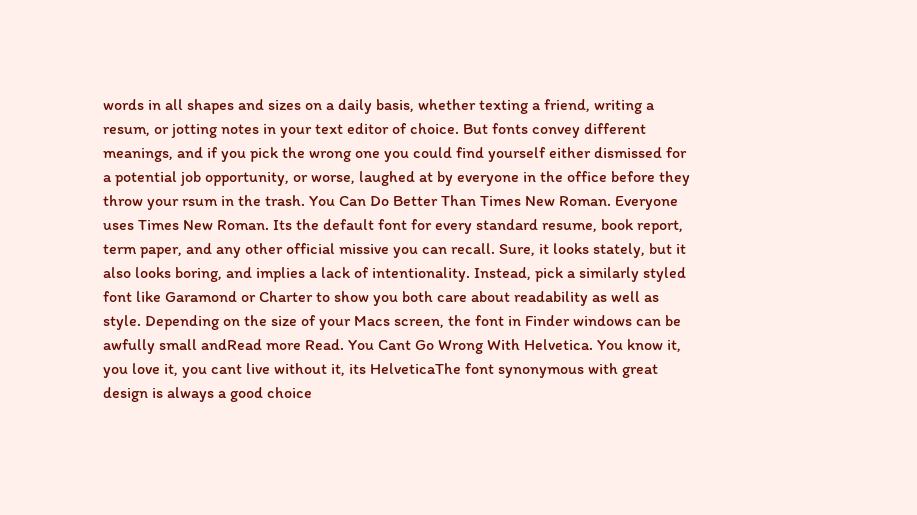words in all shapes and sizes on a daily basis, whether texting a friend, writing a resum, or jotting notes in your text editor of choice. But fonts convey different meanings, and if you pick the wrong one you could find yourself either dismissed for a potential job opportunity, or worse, laughed at by everyone in the office before they throw your rsum in the trash. You Can Do Better Than Times New Roman. Everyone uses Times New Roman. Its the default font for every standard resume, book report, term paper, and any other official missive you can recall. Sure, it looks stately, but it also looks boring, and implies a lack of intentionality. Instead, pick a similarly styled font like Garamond or Charter to show you both care about readability as well as style. Depending on the size of your Macs screen, the font in Finder windows can be awfully small andRead more Read. You Cant Go Wrong With Helvetica. You know it, you love it, you cant live without it, its HelveticaThe font synonymous with great design is always a good choice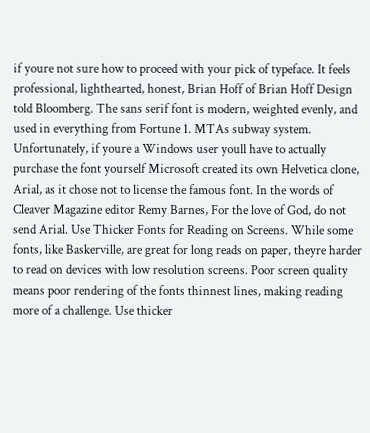if youre not sure how to proceed with your pick of typeface. It feels professional, lighthearted, honest, Brian Hoff of Brian Hoff Design told Bloomberg. The sans serif font is modern, weighted evenly, and used in everything from Fortune 1. MTAs subway system. Unfortunately, if youre a Windows user youll have to actually purchase the font yourself Microsoft created its own Helvetica clone, Arial, as it chose not to license the famous font. In the words of Cleaver Magazine editor Remy Barnes, For the love of God, do not send Arial. Use Thicker Fonts for Reading on Screens. While some fonts, like Baskerville, are great for long reads on paper, theyre harder to read on devices with low resolution screens. Poor screen quality means poor rendering of the fonts thinnest lines, making reading more of a challenge. Use thicker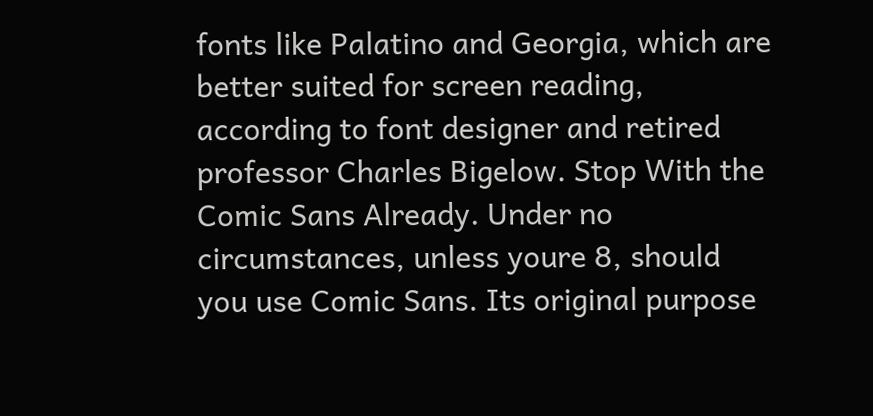fonts like Palatino and Georgia, which are better suited for screen reading, according to font designer and retired professor Charles Bigelow. Stop With the Comic Sans Already. Under no circumstances, unless youre 8, should you use Comic Sans. Its original purpose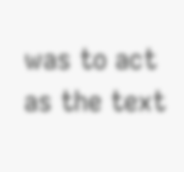was to act as the text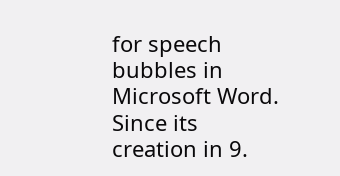for speech bubbles in Microsoft Word. Since its creation in 9.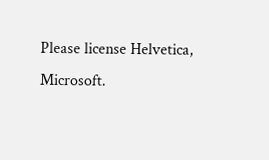Please license Helvetica, Microsoft.